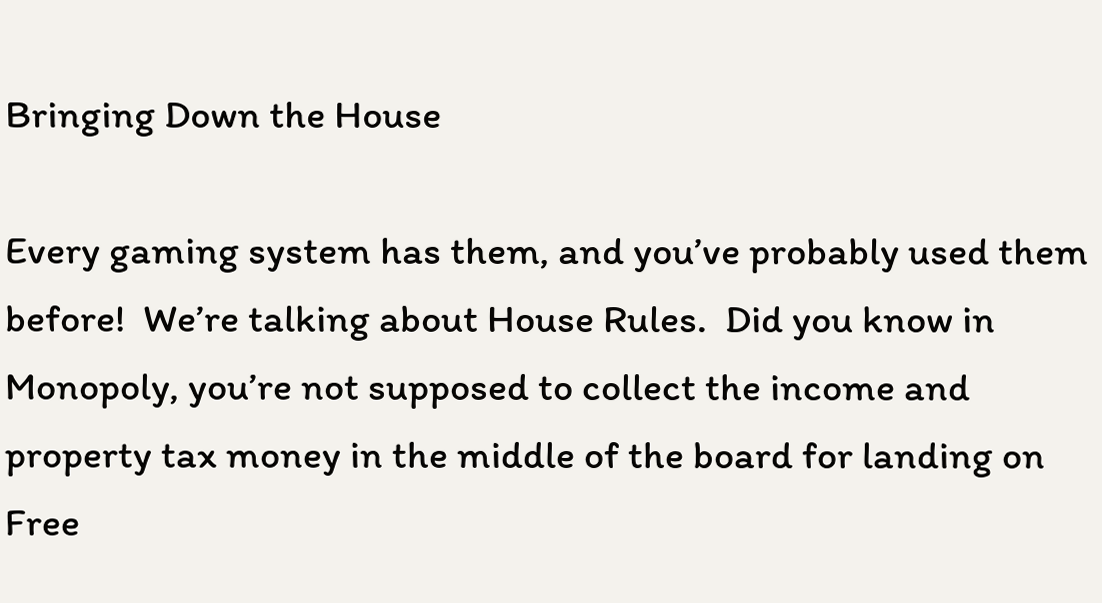Bringing Down the House

Every gaming system has them, and you’ve probably used them before!  We’re talking about House Rules.  Did you know in Monopoly, you’re not supposed to collect the income and property tax money in the middle of the board for landing on Free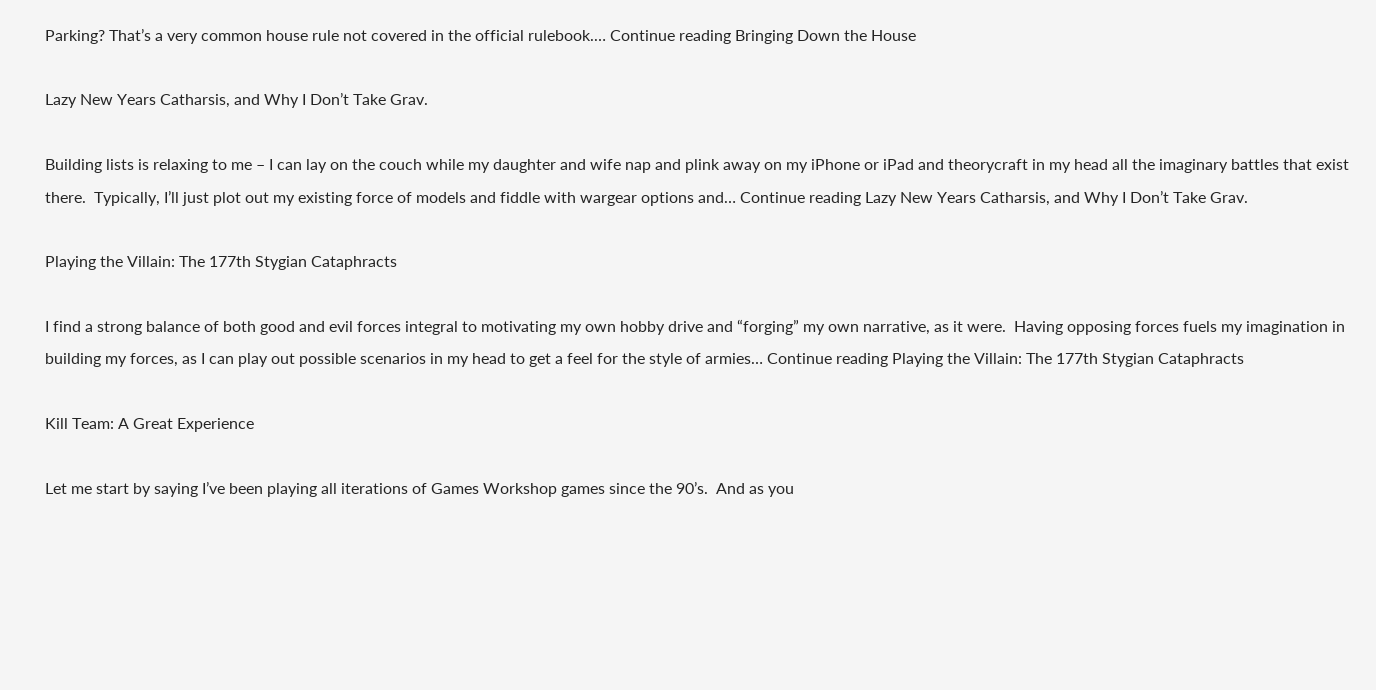Parking? That’s a very common house rule not covered in the official rulebook.… Continue reading Bringing Down the House

Lazy New Years Catharsis, and Why I Don’t Take Grav.

Building lists is relaxing to me – I can lay on the couch while my daughter and wife nap and plink away on my iPhone or iPad and theorycraft in my head all the imaginary battles that exist there.  Typically, I’ll just plot out my existing force of models and fiddle with wargear options and… Continue reading Lazy New Years Catharsis, and Why I Don’t Take Grav.

Playing the Villain: The 177th Stygian Cataphracts

I find a strong balance of both good and evil forces integral to motivating my own hobby drive and “forging” my own narrative, as it were.  Having opposing forces fuels my imagination in building my forces, as I can play out possible scenarios in my head to get a feel for the style of armies… Continue reading Playing the Villain: The 177th Stygian Cataphracts

Kill Team: A Great Experience

Let me start by saying I’ve been playing all iterations of Games Workshop games since the 90’s.  And as you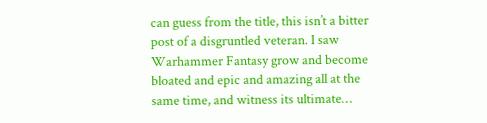can guess from the title, this isn’t a bitter post of a disgruntled veteran. I saw Warhammer Fantasy grow and become bloated and epic and amazing all at the same time, and witness its ultimate…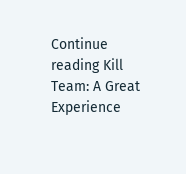Continue reading Kill Team: A Great Experience